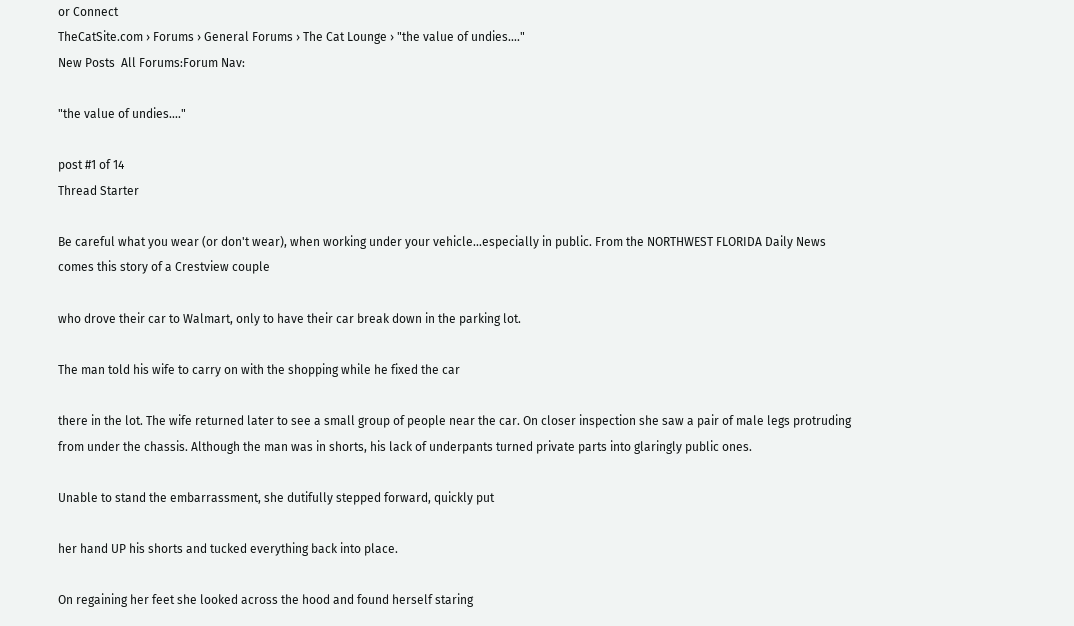or Connect
TheCatSite.com › Forums › General Forums › The Cat Lounge › "the value of undies...."
New Posts  All Forums:Forum Nav:

"the value of undies...."

post #1 of 14
Thread Starter

Be careful what you wear (or don't wear), when working under your vehicle...especially in public. From the NORTHWEST FLORIDA Daily News comes this story of a Crestview couple

who drove their car to Walmart, only to have their car break down in the parking lot.

The man told his wife to carry on with the shopping while he fixed the car

there in the lot. The wife returned later to see a small group of people near the car. On closer inspection she saw a pair of male legs protruding from under the chassis. Although the man was in shorts, his lack of underpants turned private parts into glaringly public ones.

Unable to stand the embarrassment, she dutifully stepped forward, quickly put

her hand UP his shorts and tucked everything back into place.

On regaining her feet she looked across the hood and found herself staring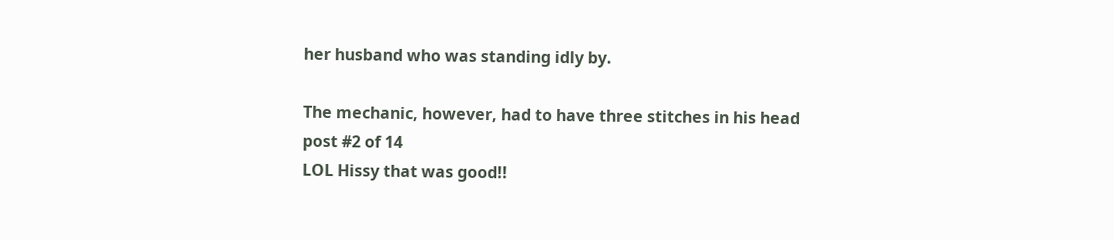her husband who was standing idly by.

The mechanic, however, had to have three stitches in his head
post #2 of 14
LOL Hissy that was good!!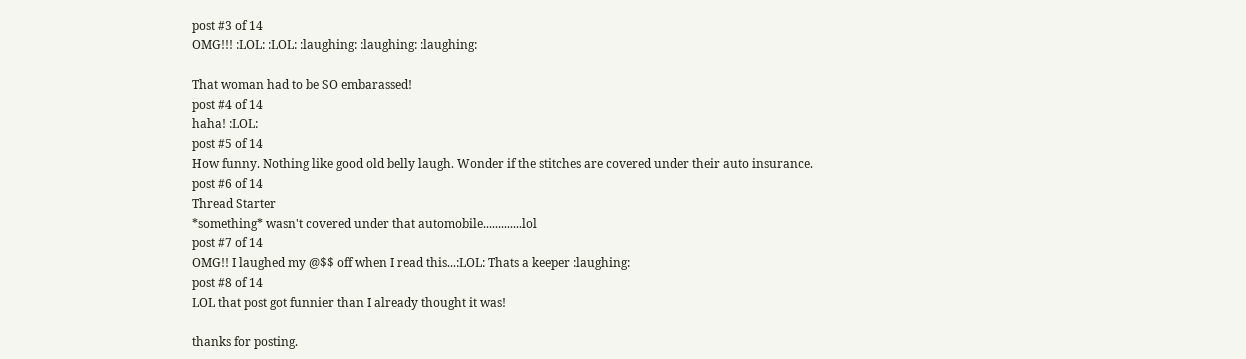post #3 of 14
OMG!!! :LOL: :LOL: :laughing: :laughing: :laughing:

That woman had to be SO embarassed!
post #4 of 14
haha! :LOL:
post #5 of 14
How funny. Nothing like good old belly laugh. Wonder if the stitches are covered under their auto insurance.
post #6 of 14
Thread Starter
*something* wasn't covered under that automobile.............lol
post #7 of 14
OMG!! I laughed my @$$ off when I read this...:LOL: Thats a keeper :laughing:
post #8 of 14
LOL that post got funnier than I already thought it was!

thanks for posting.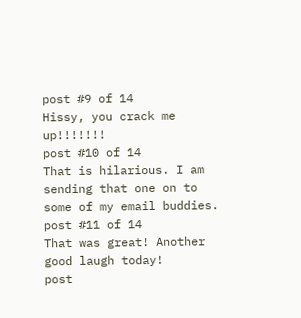post #9 of 14
Hissy, you crack me up!!!!!!!
post #10 of 14
That is hilarious. I am sending that one on to some of my email buddies.
post #11 of 14
That was great! Another good laugh today!
post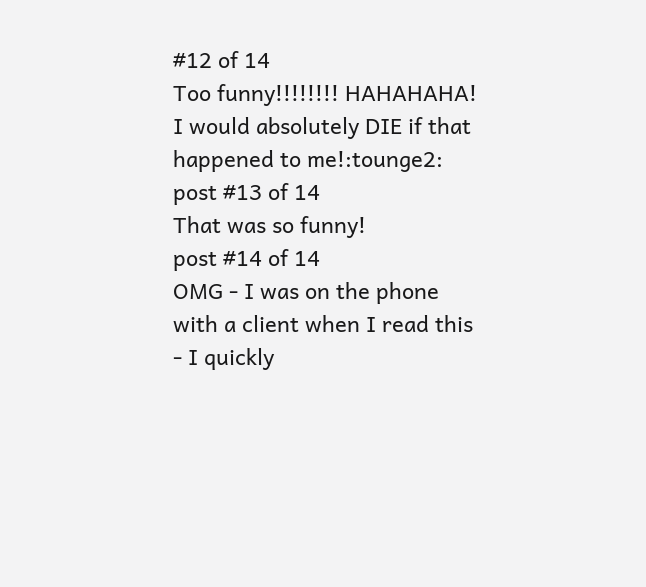#12 of 14
Too funny!!!!!!!! HAHAHAHA! I would absolutely DIE if that happened to me!:tounge2:
post #13 of 14
That was so funny!
post #14 of 14
OMG - I was on the phone with a client when I read this - I quickly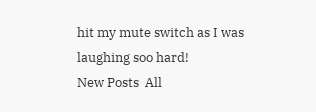hit my mute switch as I was laughing soo hard!
New Posts  All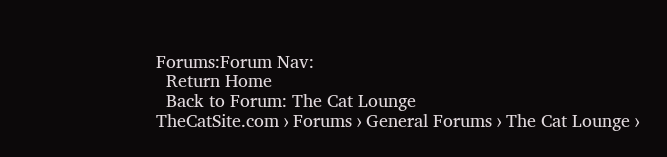Forums:Forum Nav:
  Return Home
  Back to Forum: The Cat Lounge
TheCatSite.com › Forums › General Forums › The Cat Lounge ›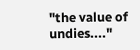"the value of undies...."